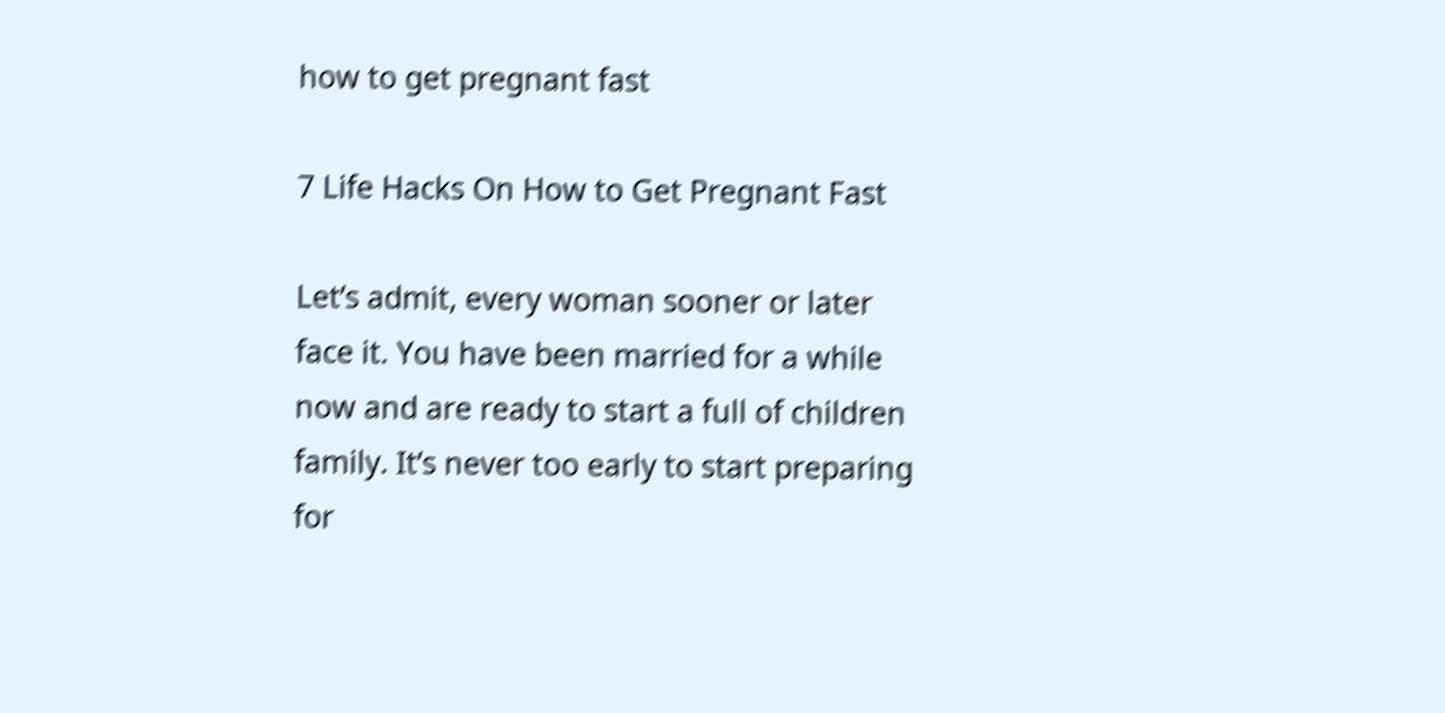how to get pregnant fast

7 Life Hacks On How to Get Pregnant Fast

Let’s admit, every woman sooner or later face it. You have been married for a while now and are ready to start a full of children family. It’s never too early to start preparing for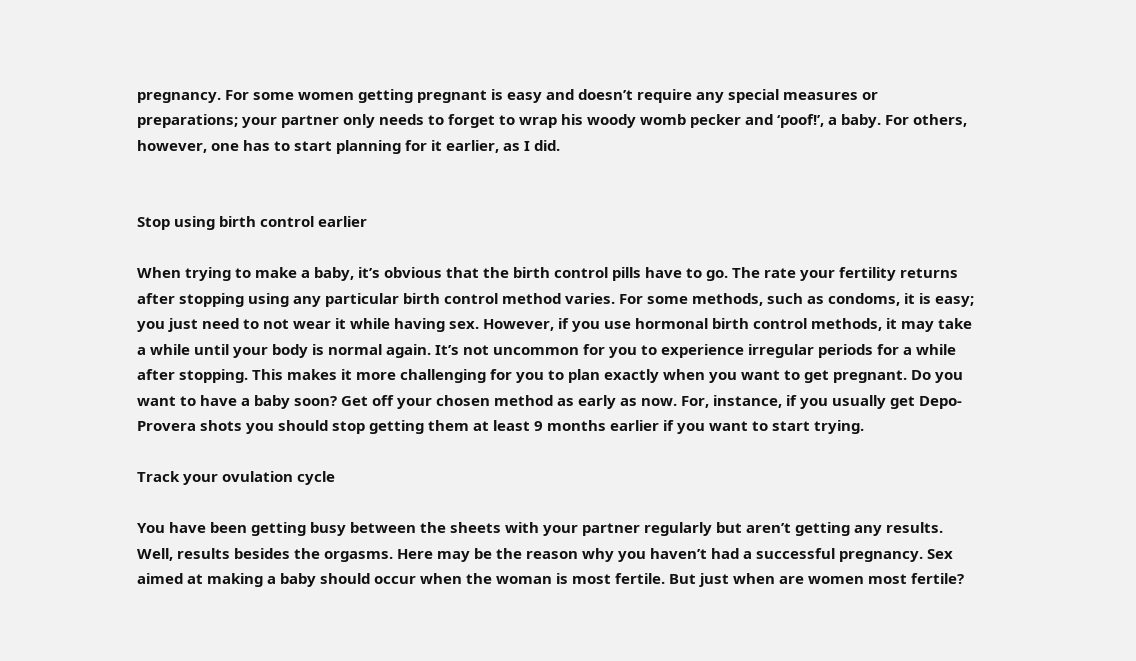pregnancy. For some women getting pregnant is easy and doesn’t require any special measures or preparations; your partner only needs to forget to wrap his woody womb pecker and ‘poof!’, a baby. For others, however, one has to start planning for it earlier, as I did.


Stop using birth control earlier

When trying to make a baby, it’s obvious that the birth control pills have to go. The rate your fertility returns after stopping using any particular birth control method varies. For some methods, such as condoms, it is easy; you just need to not wear it while having sex. However, if you use hormonal birth control methods, it may take a while until your body is normal again. It’s not uncommon for you to experience irregular periods for a while after stopping. This makes it more challenging for you to plan exactly when you want to get pregnant. Do you want to have a baby soon? Get off your chosen method as early as now. For, instance, if you usually get Depo-Provera shots you should stop getting them at least 9 months earlier if you want to start trying.

Track your ovulation cycle

You have been getting busy between the sheets with your partner regularly but aren’t getting any results. Well, results besides the orgasms. Here may be the reason why you haven’t had a successful pregnancy. Sex aimed at making a baby should occur when the woman is most fertile. But just when are women most fertile?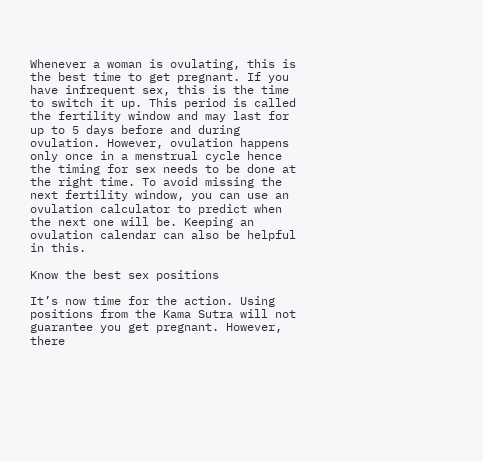Whenever a woman is ovulating, this is the best time to get pregnant. If you have infrequent sex, this is the time to switch it up. This period is called the fertility window and may last for up to 5 days before and during ovulation. However, ovulation happens only once in a menstrual cycle hence the timing for sex needs to be done at the right time. To avoid missing the next fertility window, you can use an ovulation calculator to predict when the next one will be. Keeping an ovulation calendar can also be helpful in this.

Know the best sex positions

It’s now time for the action. Using positions from the Kama Sutra will not guarantee you get pregnant. However, there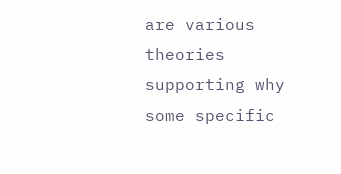are various theories supporting why some specific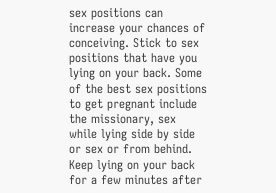sex positions can increase your chances of conceiving. Stick to sex positions that have you lying on your back. Some of the best sex positions to get pregnant include the missionary, sex while lying side by side or sex or from behind. Keep lying on your back for a few minutes after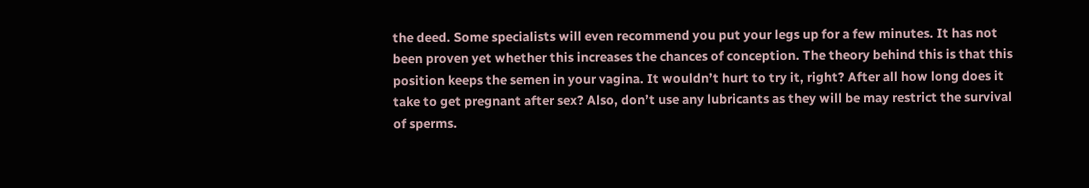the deed. Some specialists will even recommend you put your legs up for a few minutes. It has not been proven yet whether this increases the chances of conception. The theory behind this is that this position keeps the semen in your vagina. It wouldn’t hurt to try it, right? After all how long does it take to get pregnant after sex? Also, don’t use any lubricants as they will be may restrict the survival of sperms.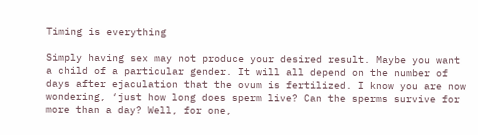Timing is everything

Simply having sex may not produce your desired result. Maybe you want a child of a particular gender. It will all depend on the number of days after ejaculation that the ovum is fertilized. I know you are now wondering, ‘just how long does sperm live? Can the sperms survive for more than a day? Well, for one,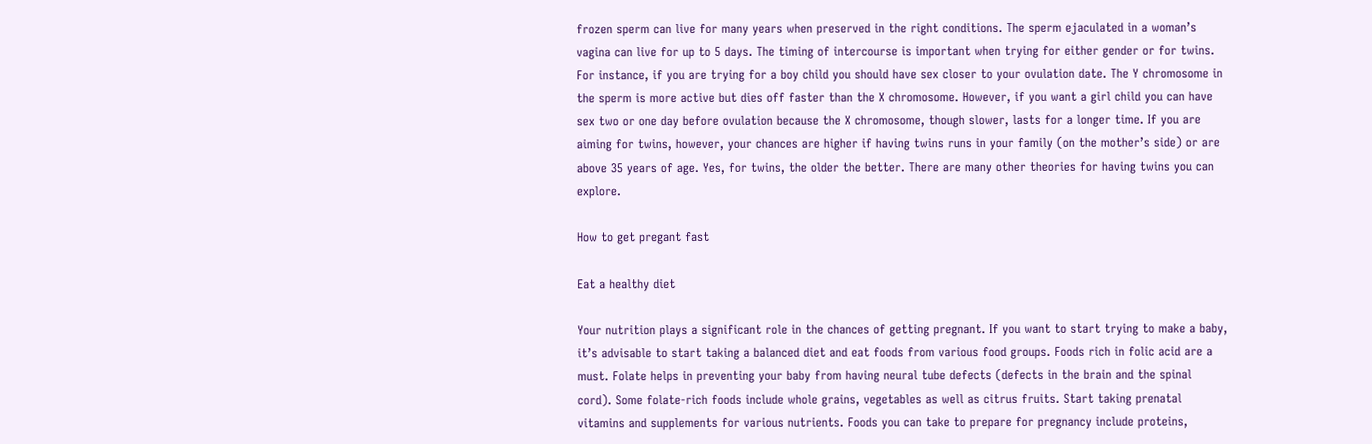frozen sperm can live for many years when preserved in the right conditions. The sperm ejaculated in a woman’s vagina can live for up to 5 days. The timing of intercourse is important when trying for either gender or for twins. For instance, if you are trying for a boy child you should have sex closer to your ovulation date. The Y chromosome in the sperm is more active but dies off faster than the X chromosome. However, if you want a girl child you can have sex two or one day before ovulation because the X chromosome, though slower, lasts for a longer time. If you are aiming for twins, however, your chances are higher if having twins runs in your family (on the mother’s side) or are above 35 years of age. Yes, for twins, the older the better. There are many other theories for having twins you can explore.

How to get pregant fast

Eat a healthy diet

Your nutrition plays a significant role in the chances of getting pregnant. If you want to start trying to make a baby, it’s advisable to start taking a balanced diet and eat foods from various food groups. Foods rich in folic acid are a must. Folate helps in preventing your baby from having neural tube defects (defects in the brain and the spinal cord). Some folate-rich foods include whole grains, vegetables as well as citrus fruits. Start taking prenatal vitamins and supplements for various nutrients. Foods you can take to prepare for pregnancy include proteins,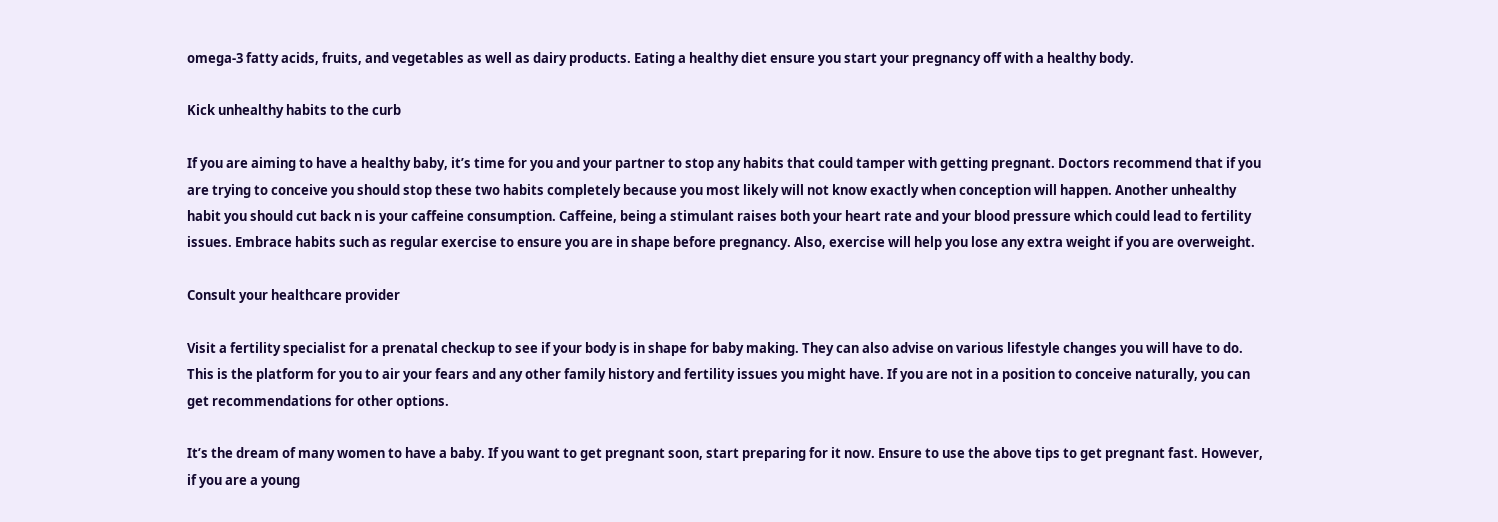omega-3 fatty acids, fruits, and vegetables as well as dairy products. Eating a healthy diet ensure you start your pregnancy off with a healthy body.

Kick unhealthy habits to the curb

If you are aiming to have a healthy baby, it’s time for you and your partner to stop any habits that could tamper with getting pregnant. Doctors recommend that if you are trying to conceive you should stop these two habits completely because you most likely will not know exactly when conception will happen. Another unhealthy habit you should cut back n is your caffeine consumption. Caffeine, being a stimulant raises both your heart rate and your blood pressure which could lead to fertility issues. Embrace habits such as regular exercise to ensure you are in shape before pregnancy. Also, exercise will help you lose any extra weight if you are overweight.

Consult your healthcare provider

Visit a fertility specialist for a prenatal checkup to see if your body is in shape for baby making. They can also advise on various lifestyle changes you will have to do. This is the platform for you to air your fears and any other family history and fertility issues you might have. If you are not in a position to conceive naturally, you can get recommendations for other options.

It’s the dream of many women to have a baby. If you want to get pregnant soon, start preparing for it now. Ensure to use the above tips to get pregnant fast. However, if you are a young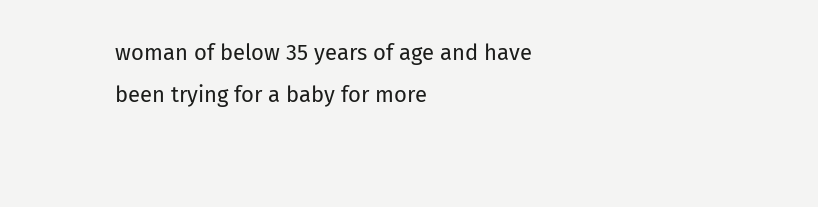woman of below 35 years of age and have been trying for a baby for more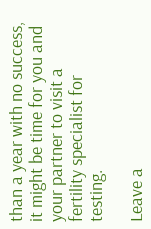than a year with no success, it might be time for you and your partner to visit a fertility specialist for testing.

Leave a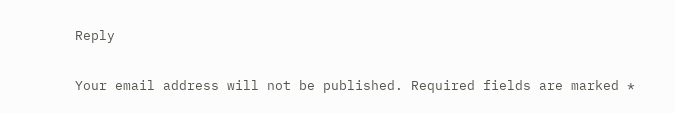Reply

Your email address will not be published. Required fields are marked *